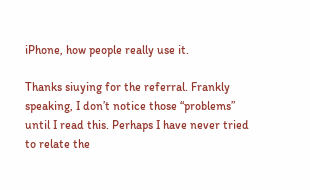iPhone, how people really use it.

Thanks siuying for the referral. Frankly speaking, I don’t notice those “problems” until I read this. Perhaps I have never tried to relate the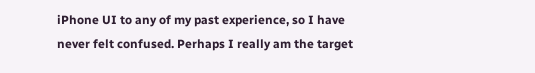iPhone UI to any of my past experience, so I have never felt confused. Perhaps I really am the target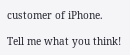customer of iPhone.

Tell me what you think!